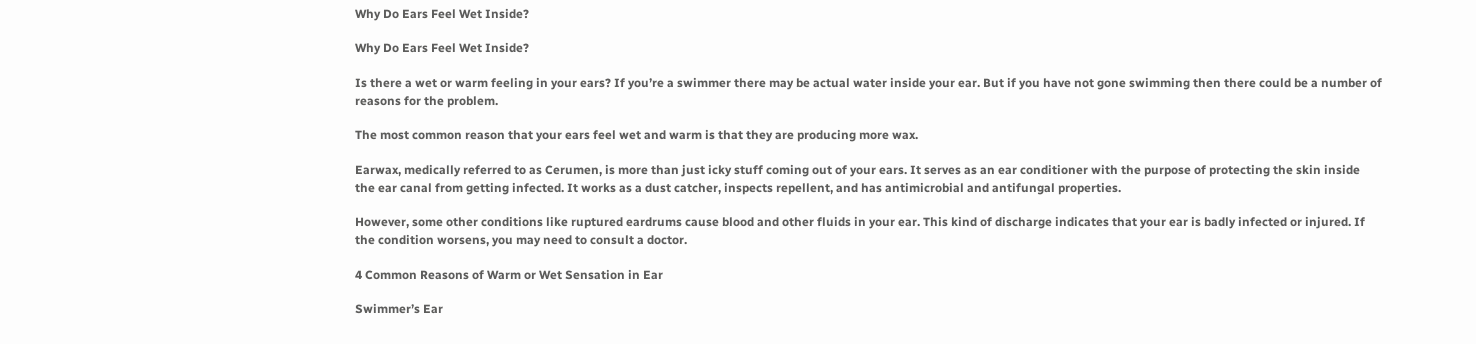Why Do Ears Feel Wet Inside?

Why Do Ears Feel Wet Inside?

Is there a wet or warm feeling in your ears? If you’re a swimmer there may be actual water inside your ear. But if you have not gone swimming then there could be a number of reasons for the problem.

The most common reason that your ears feel wet and warm is that they are producing more wax.

Earwax, medically referred to as Cerumen, is more than just icky stuff coming out of your ears. It serves as an ear conditioner with the purpose of protecting the skin inside the ear canal from getting infected. It works as a dust catcher, inspects repellent, and has antimicrobial and antifungal properties.

However, some other conditions like ruptured eardrums cause blood and other fluids in your ear. This kind of discharge indicates that your ear is badly infected or injured. If the condition worsens, you may need to consult a doctor.

4 Common Reasons of Warm or Wet Sensation in Ear

Swimmer’s Ear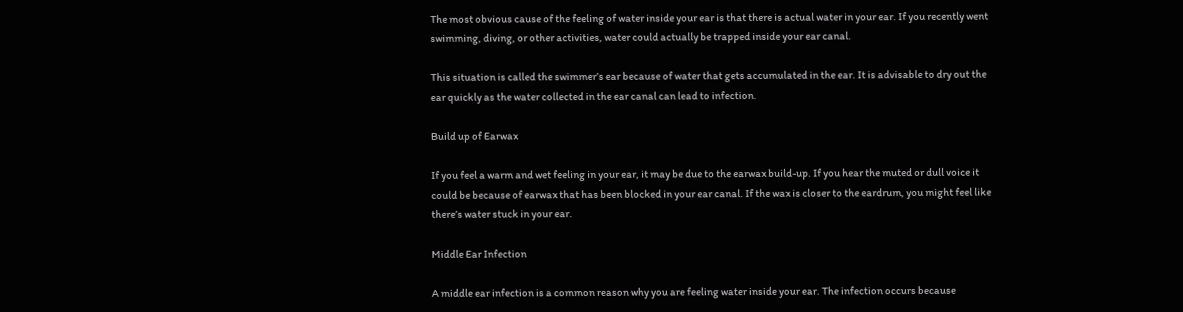The most obvious cause of the feeling of water inside your ear is that there is actual water in your ear. If you recently went swimming, diving, or other activities, water could actually be trapped inside your ear canal.

This situation is called the swimmer’s ear because of water that gets accumulated in the ear. It is advisable to dry out the ear quickly as the water collected in the ear canal can lead to infection.

Build up of Earwax

If you feel a warm and wet feeling in your ear, it may be due to the earwax build-up. If you hear the muted or dull voice it could be because of earwax that has been blocked in your ear canal. If the wax is closer to the eardrum, you might feel like there’s water stuck in your ear.

Middle Ear Infection

A middle ear infection is a common reason why you are feeling water inside your ear. The infection occurs because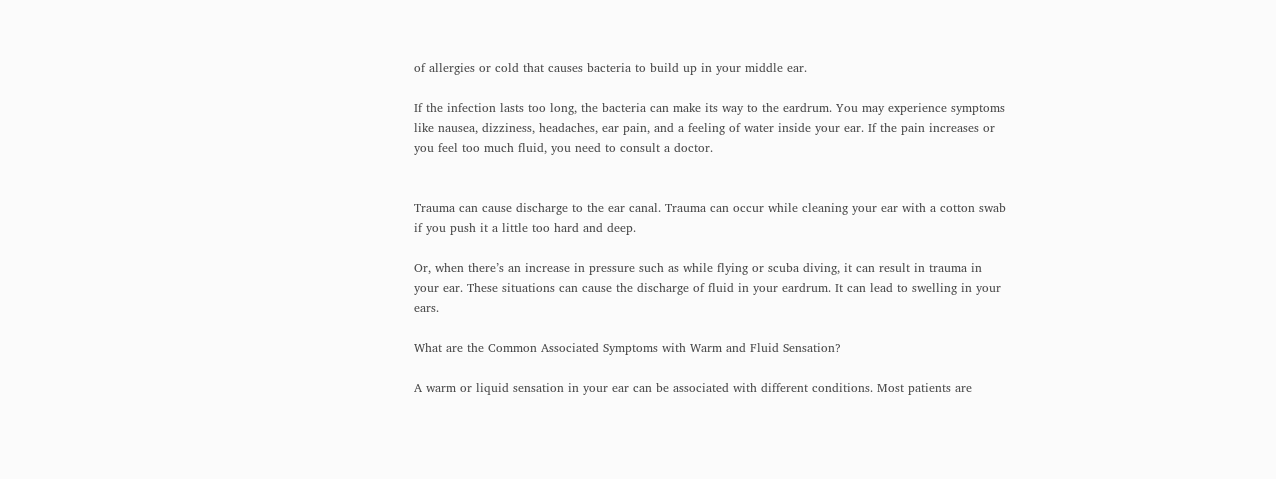of allergies or cold that causes bacteria to build up in your middle ear.

If the infection lasts too long, the bacteria can make its way to the eardrum. You may experience symptoms like nausea, dizziness, headaches, ear pain, and a feeling of water inside your ear. If the pain increases or you feel too much fluid, you need to consult a doctor.


Trauma can cause discharge to the ear canal. Trauma can occur while cleaning your ear with a cotton swab if you push it a little too hard and deep.

Or, when there’s an increase in pressure such as while flying or scuba diving, it can result in trauma in your ear. These situations can cause the discharge of fluid in your eardrum. It can lead to swelling in your ears.

What are the Common Associated Symptoms with Warm and Fluid Sensation?

A warm or liquid sensation in your ear can be associated with different conditions. Most patients are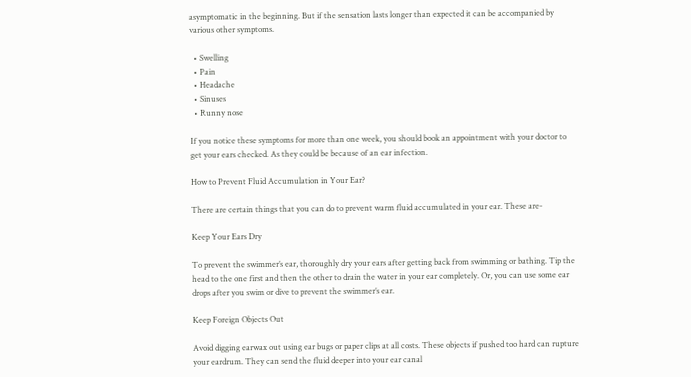asymptomatic in the beginning. But if the sensation lasts longer than expected it can be accompanied by various other symptoms.

  • Swelling
  • Pain
  • Headache
  • Sinuses
  • Runny nose

If you notice these symptoms for more than one week, you should book an appointment with your doctor to get your ears checked. As they could be because of an ear infection.

How to Prevent Fluid Accumulation in Your Ear?

There are certain things that you can do to prevent warm fluid accumulated in your ear. These are-

Keep Your Ears Dry

To prevent the swimmer’s ear, thoroughly dry your ears after getting back from swimming or bathing. Tip the head to the one first and then the other to drain the water in your ear completely. Or, you can use some ear drops after you swim or dive to prevent the swimmer’s ear.

Keep Foreign Objects Out

Avoid digging earwax out using ear bugs or paper clips at all costs. These objects if pushed too hard can rupture your eardrum. They can send the fluid deeper into your ear canal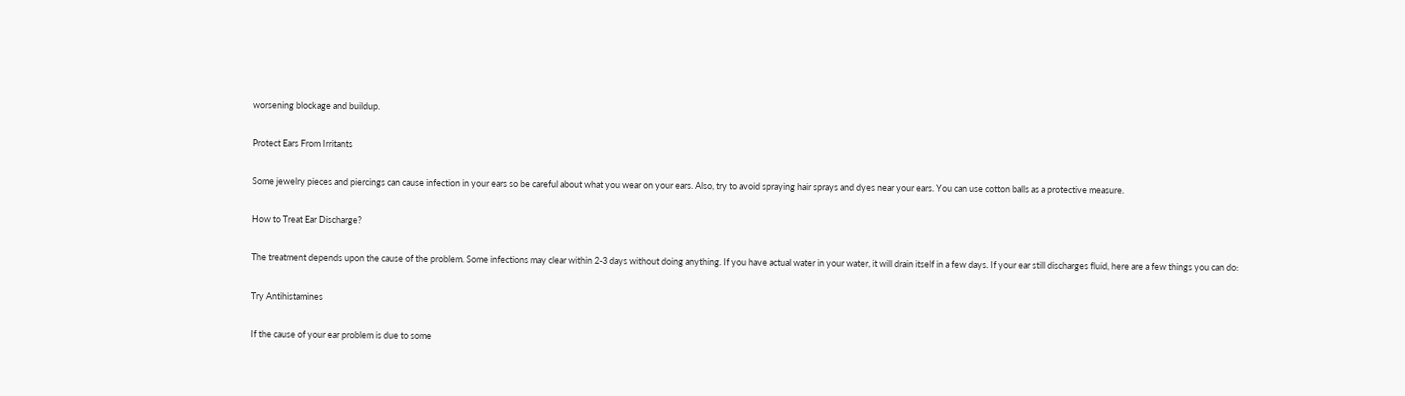worsening blockage and buildup.

Protect Ears From Irritants

Some jewelry pieces and piercings can cause infection in your ears so be careful about what you wear on your ears. Also, try to avoid spraying hair sprays and dyes near your ears. You can use cotton balls as a protective measure.

How to Treat Ear Discharge?

The treatment depends upon the cause of the problem. Some infections may clear within 2-3 days without doing anything. If you have actual water in your water, it will drain itself in a few days. If your ear still discharges fluid, here are a few things you can do:

Try Antihistamines

If the cause of your ear problem is due to some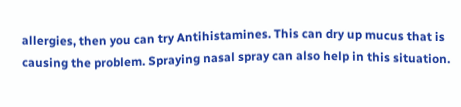allergies, then you can try Antihistamines. This can dry up mucus that is causing the problem. Spraying nasal spray can also help in this situation.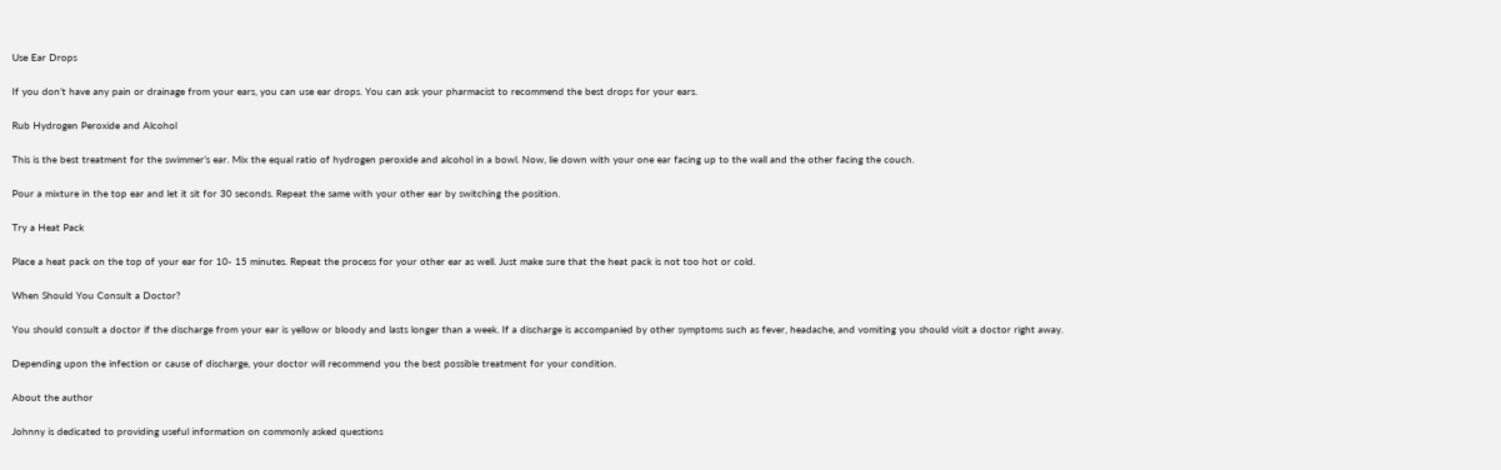Use Ear Drops

If you don’t have any pain or drainage from your ears, you can use ear drops. You can ask your pharmacist to recommend the best drops for your ears.

Rub Hydrogen Peroxide and Alcohol

This is the best treatment for the swimmer’s ear. Mix the equal ratio of hydrogen peroxide and alcohol in a bowl. Now, lie down with your one ear facing up to the wall and the other facing the couch.

Pour a mixture in the top ear and let it sit for 30 seconds. Repeat the same with your other ear by switching the position.

Try a Heat Pack

Place a heat pack on the top of your ear for 10- 15 minutes. Repeat the process for your other ear as well. Just make sure that the heat pack is not too hot or cold.

When Should You Consult a Doctor?

You should consult a doctor if the discharge from your ear is yellow or bloody and lasts longer than a week. If a discharge is accompanied by other symptoms such as fever, headache, and vomiting you should visit a doctor right away.

Depending upon the infection or cause of discharge, your doctor will recommend you the best possible treatment for your condition.

About the author

Johnny is dedicated to providing useful information on commonly asked questions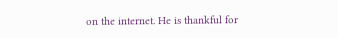on the internet. He is thankful for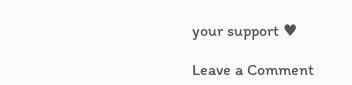your support ♥

Leave a Comment